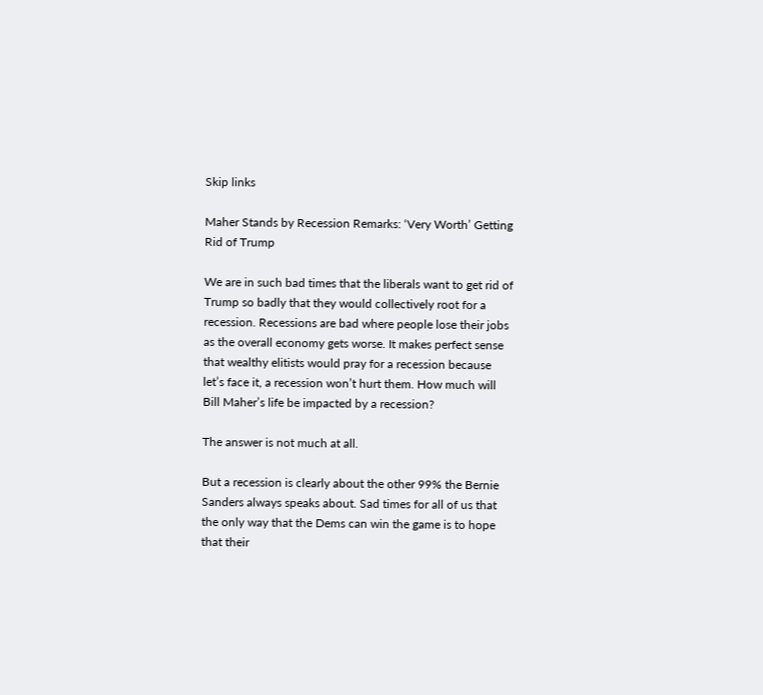Skip links

Maher Stands by Recession Remarks: ‘Very Worth’ Getting Rid of Trump

We are in such bad times that the liberals want to get rid of Trump so badly that they would collectively root for a recession. Recessions are bad where people lose their jobs as the overall economy gets worse. It makes perfect sense that wealthy elitists would pray for a recession because let’s face it, a recession won’t hurt them. How much will Bill Maher’s life be impacted by a recession?

The answer is not much at all.

But a recession is clearly about the other 99% the Bernie Sanders always speaks about. Sad times for all of us that the only way that the Dems can win the game is to hope that their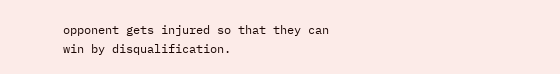opponent gets injured so that they can win by disqualification.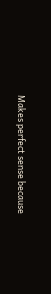Makes perfect sense because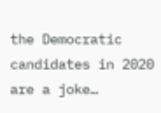the Democratic candidates in 2020 are a joke…